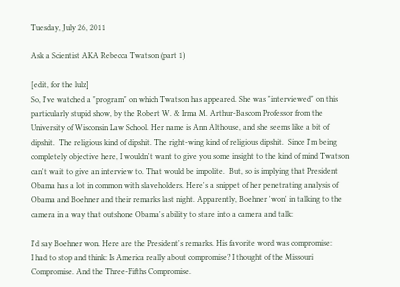Tuesday, July 26, 2011

Ask a Scientist AKA Rebecca Twatson (part 1)

[edit, for the lulz]
So, I've watched a "program" on which Twatson has appeared. She was "interviewed" on this particularly stupid show, by the Robert W. & Irma M. Arthur-Bascom Professor from the University of Wisconsin Law School. Her name is Ann Althouse, and she seems like a bit of dipshit.  The religious kind of dipshit. The right-wing kind of religious dipshit.  Since I'm being completely objective here, I wouldn't want to give you some insight to the kind of mind Twatson can't wait to give an interview to. That would be impolite.  But, so is implying that President Obama has a lot in common with slaveholders. Here's a snippet of her penetrating analysis of Obama and Boehner and their remarks last night. Apparently, Boehner 'won' in talking to the camera in a way that outshone Obama's ability to stare into a camera and talk:

I'd say Boehner won. Here are the President's remarks. His favorite word was compromise:
I had to stop and think: Is America really about compromise? I thought of the Missouri Compromise. And the Three-Fifths Compromise.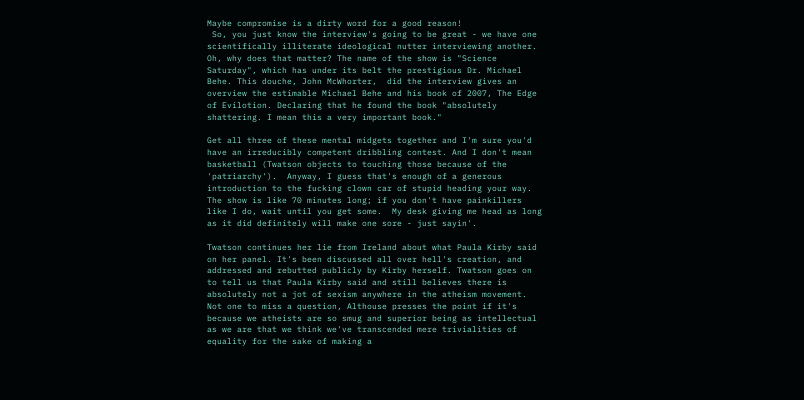Maybe compromise is a dirty word for a good reason!
 So, you just know the interview's going to be great - we have one scientifically illiterate ideological nutter interviewing another. Oh, why does that matter? The name of the show is "Science Saturday", which has under its belt the prestigious Dr. Michael Behe. This douche, John McWhorter,  did the interview gives an overview the estimable Michael Behe and his book of 2007, The Edge of Evilotion. Declaring that he found the book "absolutely shattering. I mean this a very important book."

Get all three of these mental midgets together and I'm sure you'd have an irreducibly competent dribbling contest. And I don't mean basketball (Twatson objects to touching those because of the 'patriarchy').  Anyway, I guess that's enough of a generous introduction to the fucking clown car of stupid heading your way.  The show is like 70 minutes long; if you don't have painkillers like I do, wait until you get some.  My desk giving me head as long as it did definitely will make one sore - just sayin'.

Twatson continues her lie from Ireland about what Paula Kirby said on her panel. It's been discussed all over hell's creation, and addressed and rebutted publicly by Kirby herself. Twatson goes on to tell us that Paula Kirby said and still believes there is absolutely not a jot of sexism anywhere in the atheism movement.  Not one to miss a question, Althouse presses the point if it's because we atheists are so smug and superior being as intellectual as we are that we think we've transcended mere trivialities of equality for the sake of making a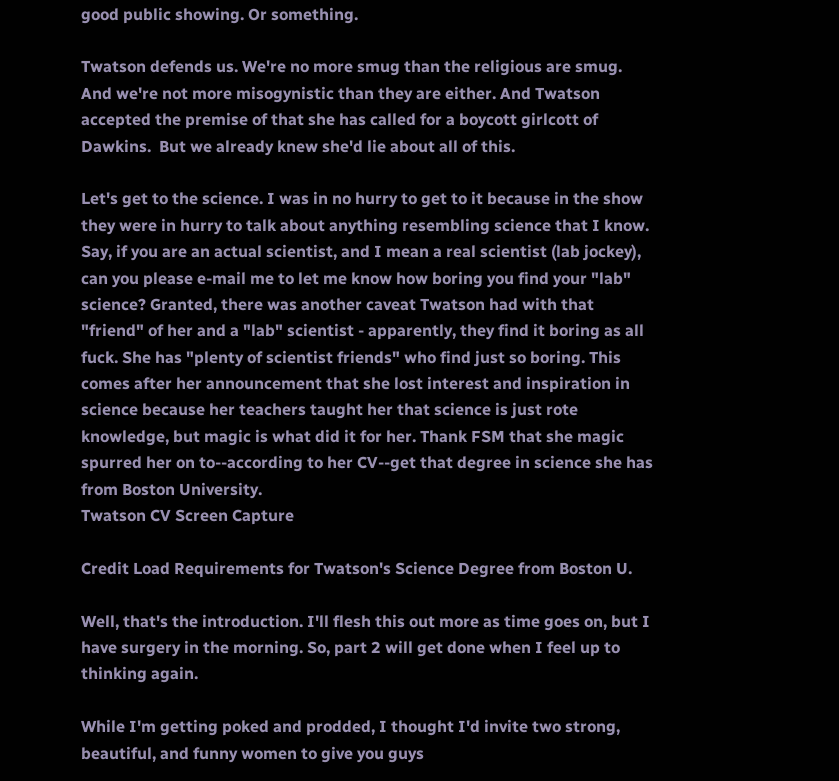good public showing. Or something.

Twatson defends us. We're no more smug than the religious are smug. And we're not more misogynistic than they are either. And Twatson accepted the premise of that she has called for a boycott girlcott of Dawkins.  But we already knew she'd lie about all of this.

Let's get to the science. I was in no hurry to get to it because in the show they were in hurry to talk about anything resembling science that I know.  Say, if you are an actual scientist, and I mean a real scientist (lab jockey), can you please e-mail me to let me know how boring you find your "lab" science? Granted, there was another caveat Twatson had with that "friend" of her and a "lab" scientist - apparently, they find it boring as all fuck. She has "plenty of scientist friends" who find just so boring. This comes after her announcement that she lost interest and inspiration in science because her teachers taught her that science is just rote knowledge, but magic is what did it for her. Thank FSM that she magic spurred her on to--according to her CV--get that degree in science she has from Boston University.
Twatson CV Screen Capture

Credit Load Requirements for Twatson's Science Degree from Boston U.

Well, that's the introduction. I'll flesh this out more as time goes on, but I have surgery in the morning. So, part 2 will get done when I feel up to thinking again.

While I'm getting poked and prodded, I thought I'd invite two strong, beautiful, and funny women to give you guys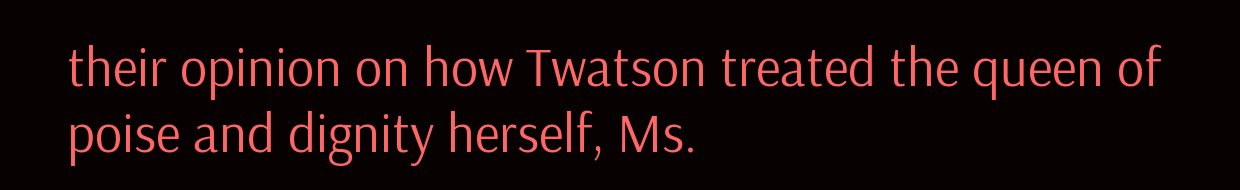their opinion on how Twatson treated the queen of poise and dignity herself, Ms.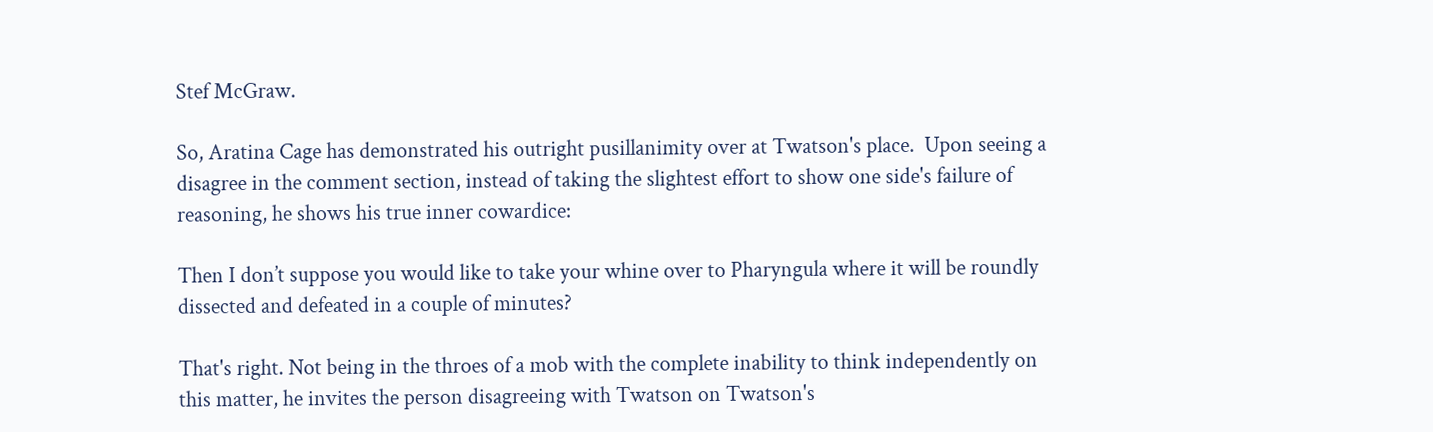Stef McGraw.

So, Aratina Cage has demonstrated his outright pusillanimity over at Twatson's place.  Upon seeing a disagree in the comment section, instead of taking the slightest effort to show one side's failure of reasoning, he shows his true inner cowardice:

Then I don’t suppose you would like to take your whine over to Pharyngula where it will be roundly dissected and defeated in a couple of minutes?

That's right. Not being in the throes of a mob with the complete inability to think independently on this matter, he invites the person disagreeing with Twatson on Twatson's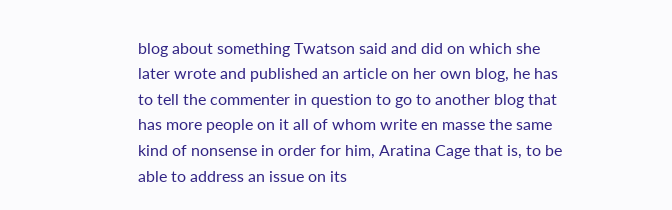blog about something Twatson said and did on which she later wrote and published an article on her own blog, he has to tell the commenter in question to go to another blog that has more people on it all of whom write en masse the same kind of nonsense in order for him, Aratina Cage that is, to be able to address an issue on its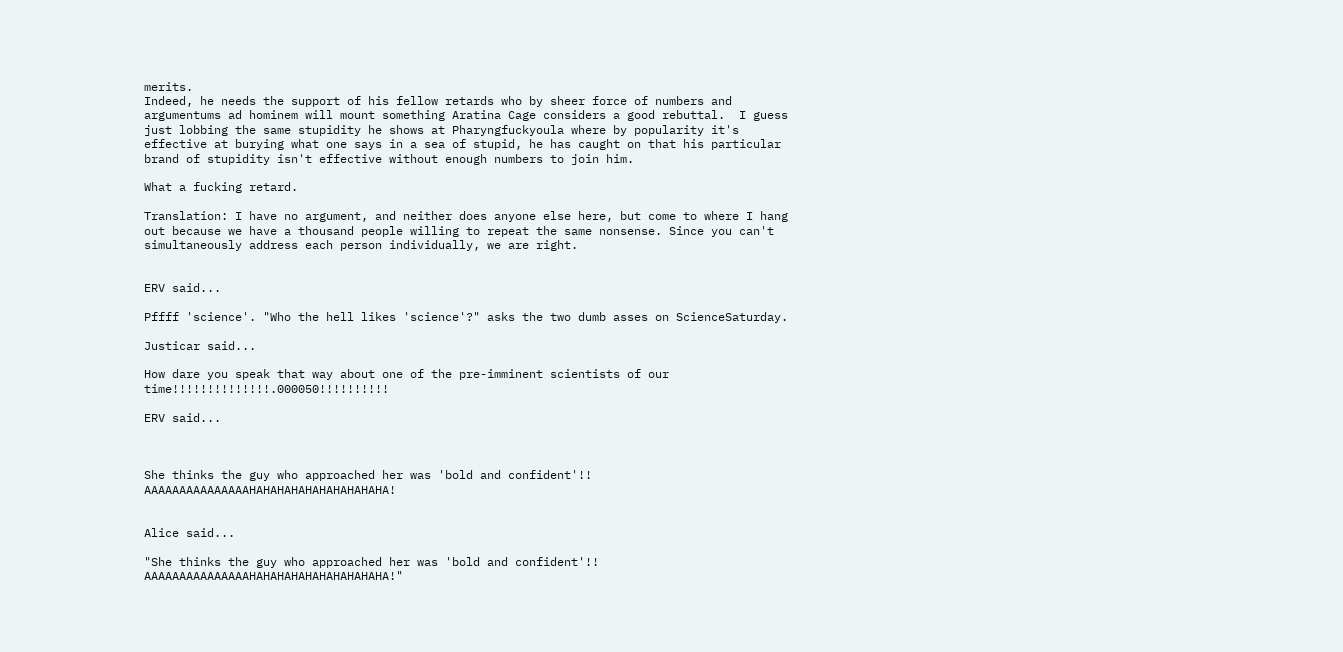merits.
Indeed, he needs the support of his fellow retards who by sheer force of numbers and argumentums ad hominem will mount something Aratina Cage considers a good rebuttal.  I guess just lobbing the same stupidity he shows at Pharyngfuckyoula where by popularity it's effective at burying what one says in a sea of stupid, he has caught on that his particular brand of stupidity isn't effective without enough numbers to join him.

What a fucking retard.

Translation: I have no argument, and neither does anyone else here, but come to where I hang out because we have a thousand people willing to repeat the same nonsense. Since you can't simultaneously address each person individually, we are right.


ERV said...

Pffff 'science'. "Who the hell likes 'science'?" asks the two dumb asses on ScienceSaturday.

Justicar said...

How dare you speak that way about one of the pre-imminent scientists of our time!!!!!!!!!!!!!!.000050!!!!!!!!!!

ERV said...



She thinks the guy who approached her was 'bold and confident'!! AAAAAAAAAAAAAAAHAHAHAHAHAHAHAHAHAHA!


Alice said...

"She thinks the guy who approached her was 'bold and confident'!! AAAAAAAAAAAAAAAHAHAHAHAHAHAHAHAHAHA!"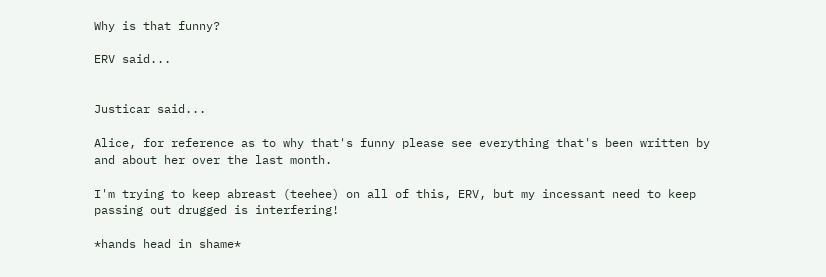Why is that funny?

ERV said...


Justicar said...

Alice, for reference as to why that's funny please see everything that's been written by and about her over the last month.

I'm trying to keep abreast (teehee) on all of this, ERV, but my incessant need to keep passing out drugged is interfering!

*hands head in shame*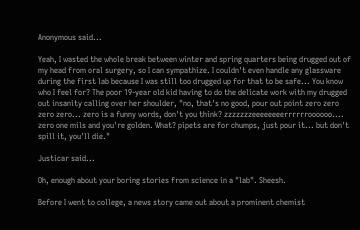Anonymous said...

Yeah, I wasted the whole break between winter and spring quarters being drugged out of my head from oral surgery, so I can sympathize. I couldn't even handle any glassware during the first lab because I was still too drugged up for that to be safe... You know who I feel for? The poor 19-year old kid having to do the delicate work with my drugged out insanity calling over her shoulder, "no, that's no good, pour out point zero zero zero zero... zero is a funny words, don't you think? zzzzzzzeeeeeeeerrrrrroooooo.... zero one mils and you're golden. What? pipets are for chumps, just pour it... but don't spill it, you'll die."

Justicar said...

Oh, enough about your boring stories from science in a "lab". Sheesh.

Before I went to college, a news story came out about a prominent chemist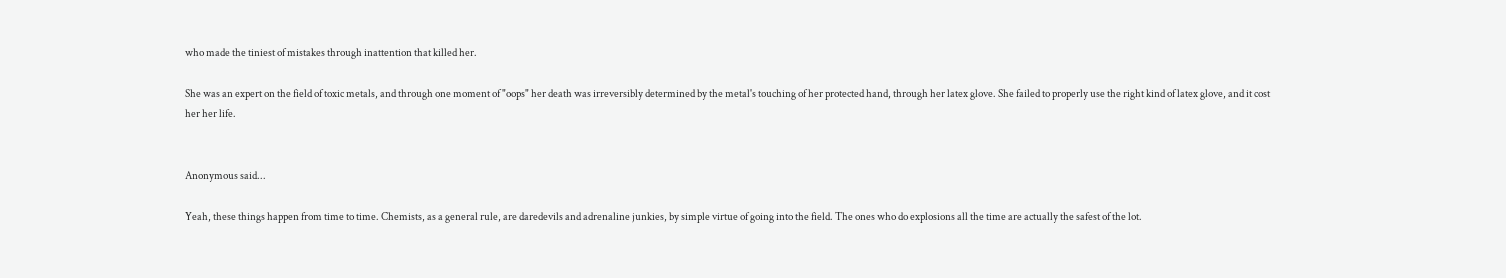who made the tiniest of mistakes through inattention that killed her.

She was an expert on the field of toxic metals, and through one moment of "oops" her death was irreversibly determined by the metal's touching of her protected hand, through her latex glove. She failed to properly use the right kind of latex glove, and it cost her her life.


Anonymous said...

Yeah, these things happen from time to time. Chemists, as a general rule, are daredevils and adrenaline junkies, by simple virtue of going into the field. The ones who do explosions all the time are actually the safest of the lot.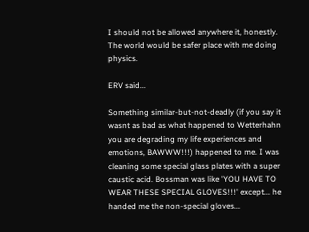I should not be allowed anywhere it, honestly. The world would be safer place with me doing physics.

ERV said...

Something similar-but-not-deadly (if you say it wasnt as bad as what happened to Wetterhahn you are degrading my life experiences and emotions, BAWWW!!!) happened to me. I was cleaning some special glass plates with a super caustic acid. Bossman was like 'YOU HAVE TO WEAR THESE SPECIAL GLOVES!!!' except... he handed me the non-special gloves...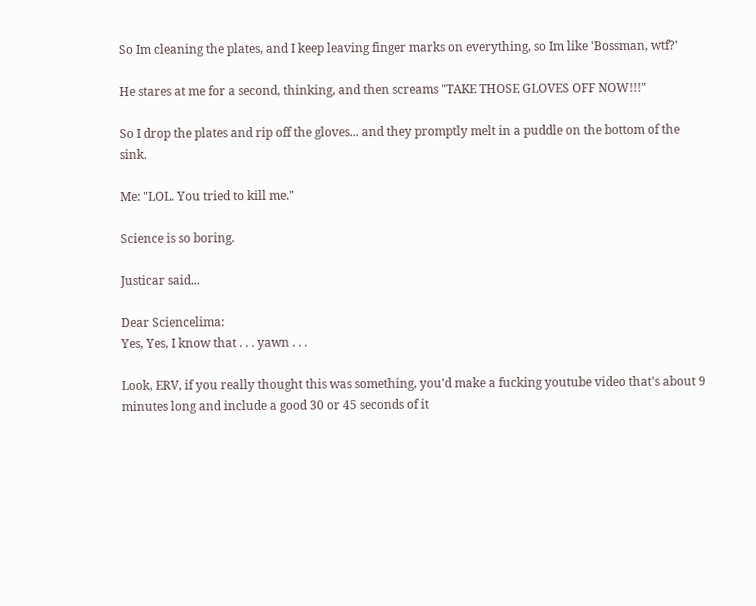So Im cleaning the plates, and I keep leaving finger marks on everything, so Im like 'Bossman, wtf?'

He stares at me for a second, thinking, and then screams "TAKE THOSE GLOVES OFF NOW!!!"

So I drop the plates and rip off the gloves... and they promptly melt in a puddle on the bottom of the sink.

Me: "LOL. You tried to kill me."

Science is so boring.

Justicar said...

Dear Sciencelima:
Yes, Yes, I know that . . . yawn . . .

Look, ERV, if you really thought this was something, you'd make a fucking youtube video that's about 9 minutes long and include a good 30 or 45 seconds of it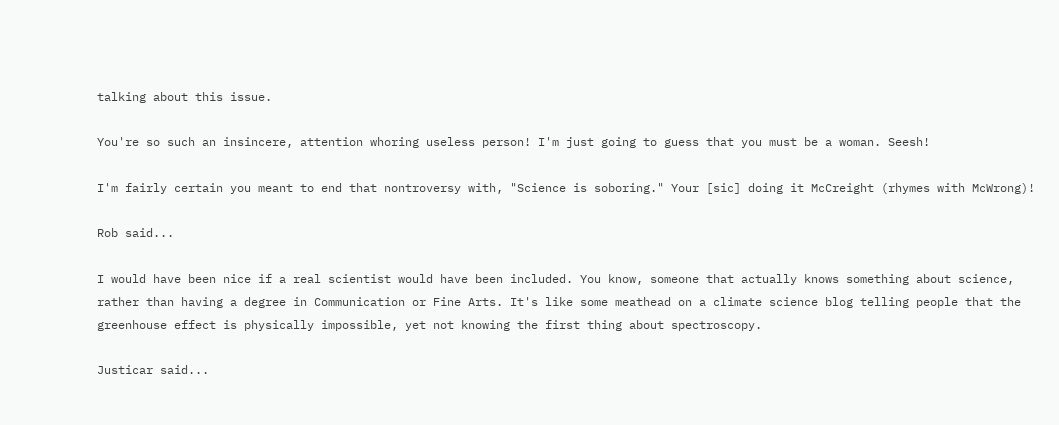talking about this issue.

You're so such an insincere, attention whoring useless person! I'm just going to guess that you must be a woman. Seesh!

I'm fairly certain you meant to end that nontroversy with, "Science is soboring." Your [sic] doing it McCreight (rhymes with McWrong)!

Rob said...

I would have been nice if a real scientist would have been included. You know, someone that actually knows something about science, rather than having a degree in Communication or Fine Arts. It's like some meathead on a climate science blog telling people that the greenhouse effect is physically impossible, yet not knowing the first thing about spectroscopy.

Justicar said...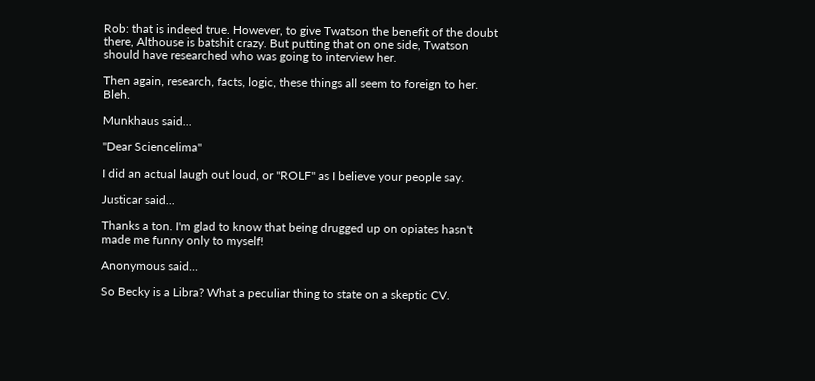Rob: that is indeed true. However, to give Twatson the benefit of the doubt there, Althouse is batshit crazy. But putting that on one side, Twatson should have researched who was going to interview her.

Then again, research, facts, logic, these things all seem to foreign to her. Bleh.

Munkhaus said...

"Dear Sciencelima"

I did an actual laugh out loud, or "ROLF" as I believe your people say.

Justicar said...

Thanks a ton. I'm glad to know that being drugged up on opiates hasn't made me funny only to myself!

Anonymous said...

So Becky is a Libra? What a peculiar thing to state on a skeptic CV.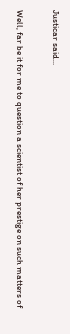Justicar said...

Well, far be it for me to question a scientist of her prestige on such matters of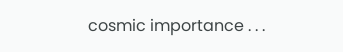cosmic importance . . .